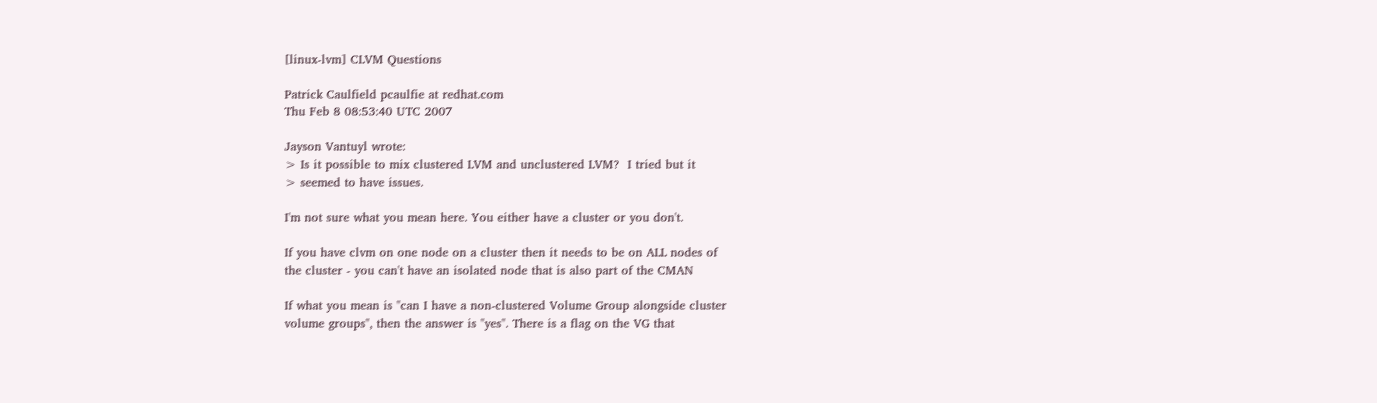[linux-lvm] CLVM Questions

Patrick Caulfield pcaulfie at redhat.com
Thu Feb 8 08:53:40 UTC 2007

Jayson Vantuyl wrote:
> Is it possible to mix clustered LVM and unclustered LVM?  I tried but it
> seemed to have issues.

I'm not sure what you mean here. You either have a cluster or you don't.

If you have clvm on one node on a cluster then it needs to be on ALL nodes of
the cluster - you can't have an isolated node that is also part of the CMAN

If what you mean is "can I have a non-clustered Volume Group alongside cluster
volume groups", then the answer is "yes". There is a flag on the VG that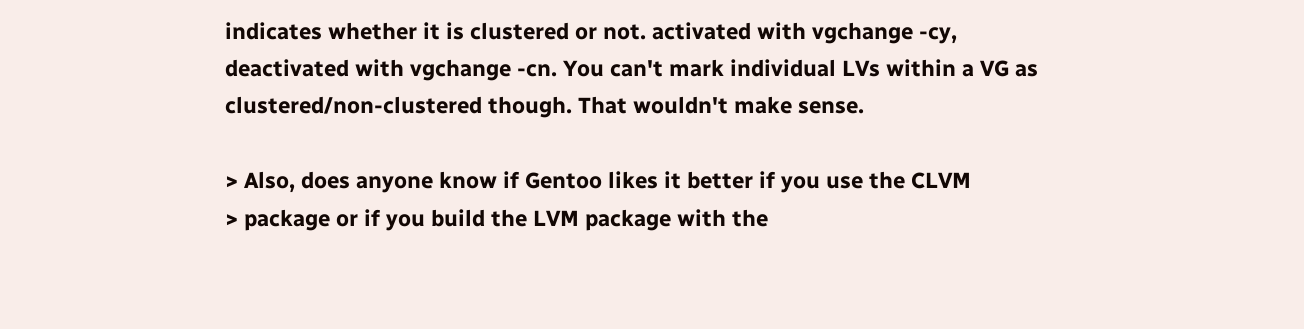indicates whether it is clustered or not. activated with vgchange -cy,
deactivated with vgchange -cn. You can't mark individual LVs within a VG as
clustered/non-clustered though. That wouldn't make sense.

> Also, does anyone know if Gentoo likes it better if you use the CLVM
> package or if you build the LVM package with the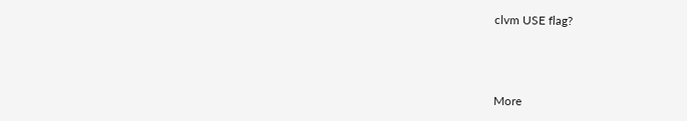clvm USE flag?



More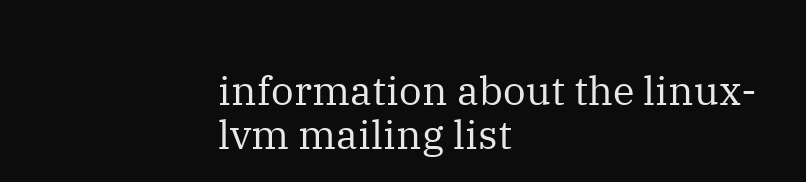information about the linux-lvm mailing list